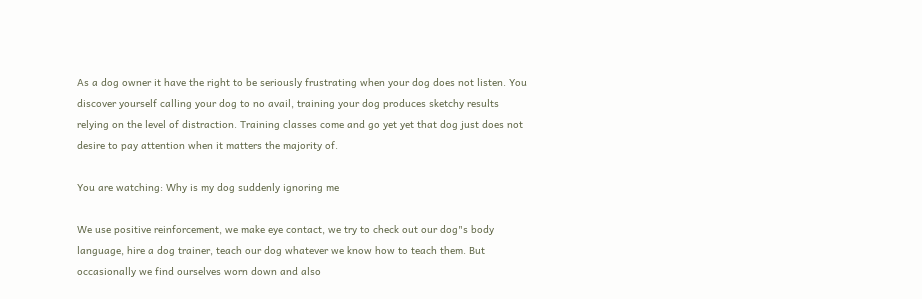As a dog owner it have the right to be seriously frustrating when your dog does not listen. You discover yourself calling your dog to no avail, training your dog produces sketchy results relying on the level of distraction. Training classes come and go yet yet that dog just does not desire to pay attention when it matters the majority of.

You are watching: Why is my dog suddenly ignoring me

We use positive reinforcement, we make eye contact, we try to check out our dog"s body language, hire a dog trainer, teach our dog whatever we know how to teach them. But occasionally we find ourselves worn down and also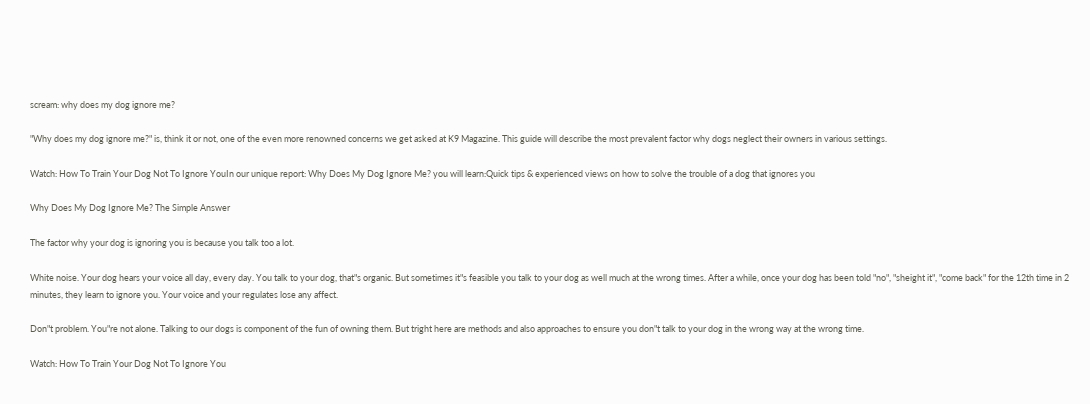scream: why does my dog ignore me?

"Why does my dog ignore me?" is, think it or not, one of the even more renowned concerns we get asked at K9 Magazine. This guide will describe the most prevalent factor why dogs neglect their owners in various settings.

Watch: How To Train Your Dog Not To Ignore YouIn our unique report: Why Does My Dog Ignore Me? you will learn:Quick tips & experienced views on how to solve the trouble of a dog that ignores you

Why Does My Dog Ignore Me? The Simple Answer

The factor why your dog is ignoring you is because you talk too a lot.

White noise. Your dog hears your voice all day, every day. You talk to your dog, that"s organic. But sometimes it"s feasible you talk to your dog as well much at the wrong times. After a while, once your dog has been told "no", "sheight it", "come back" for the 12th time in 2 minutes, they learn to ignore you. Your voice and your regulates lose any affect.

Don"t problem. You"re not alone. Talking to our dogs is component of the fun of owning them. But tright here are methods and also approaches to ensure you don"t talk to your dog in the wrong way at the wrong time.

Watch: How To Train Your Dog Not To Ignore You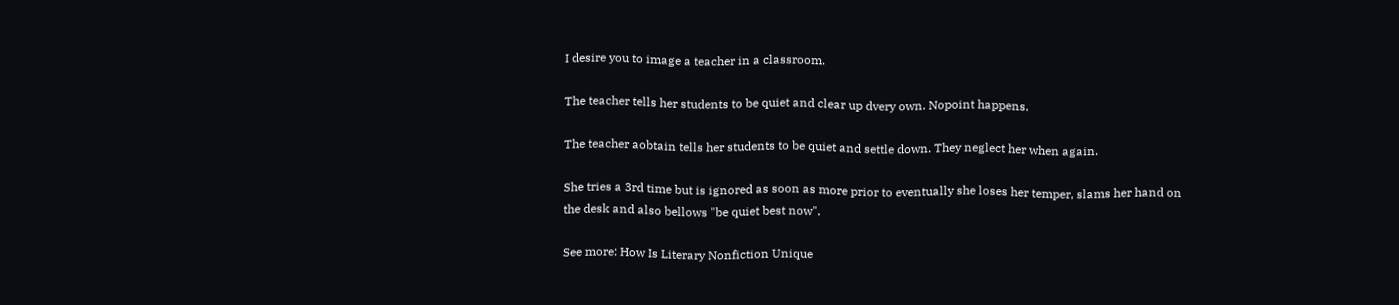I desire you to image a teacher in a classroom.

The teacher tells her students to be quiet and clear up dvery own. Nopoint happens.

The teacher aobtain tells her students to be quiet and settle down. They neglect her when again.

She tries a 3rd time but is ignored as soon as more prior to eventually she loses her temper, slams her hand on the desk and also bellows "be quiet best now".

See more: How Is Literary Nonfiction Unique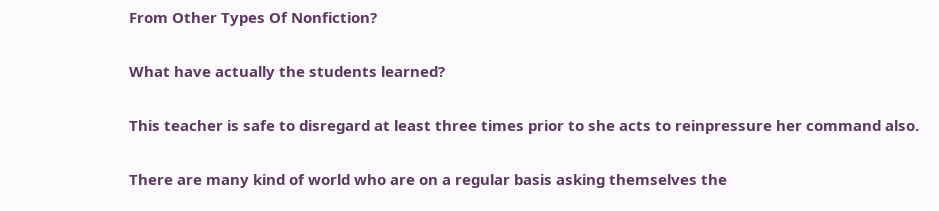From Other Types Of Nonfiction?

What have actually the students learned?

This teacher is safe to disregard at least three times prior to she acts to reinpressure her command also.

There are many kind of world who are on a regular basis asking themselves the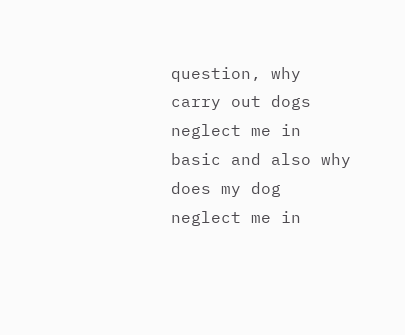question, why carry out dogs neglect me in basic and also why does my dog neglect me in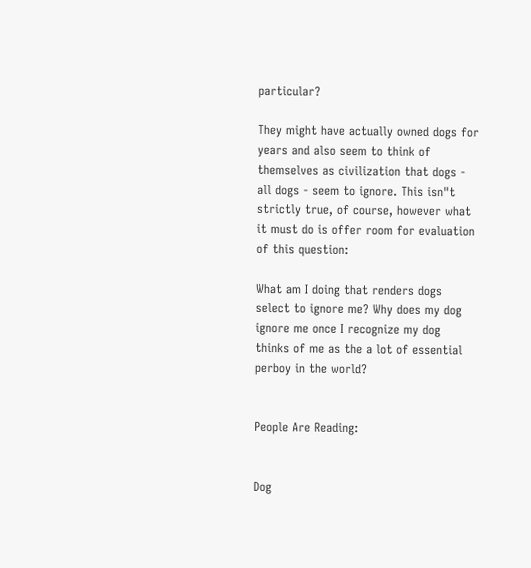particular?

They might have actually owned dogs for years and also seem to think of themselves as civilization that dogs - all dogs - seem to ignore. This isn"t strictly true, of course, however what it must do is offer room for evaluation of this question:

What am I doing that renders dogs select to ignore me? Why does my dog ignore me once I recognize my dog thinks of me as the a lot of essential perboy in the world?


People Are Reading:


Dog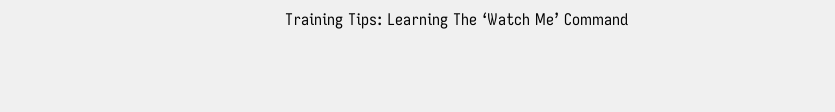Training Tips: Learning The ‘Watch Me’ Command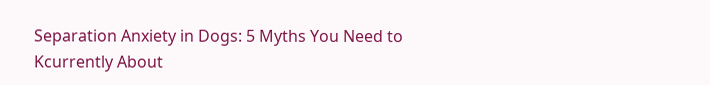Separation Anxiety in Dogs: 5 Myths You Need to Kcurrently About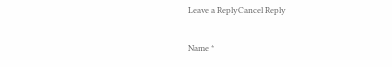Leave a ReplyCancel Reply

Name *